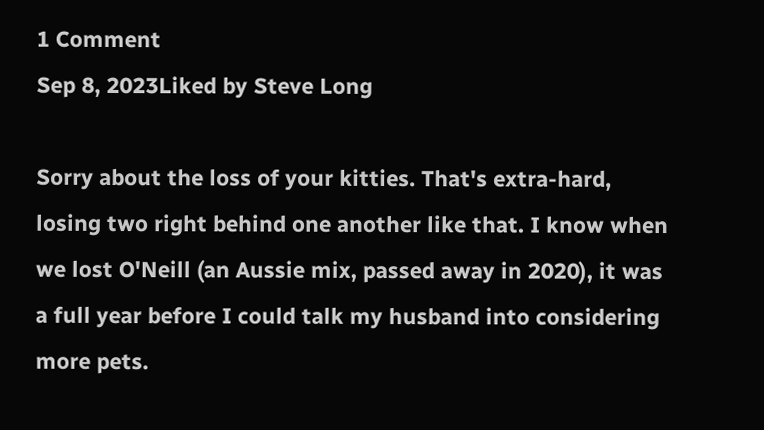1 Comment
Sep 8, 2023Liked by Steve Long

Sorry about the loss of your kitties. That's extra-hard, losing two right behind one another like that. I know when we lost O'Neill (an Aussie mix, passed away in 2020), it was a full year before I could talk my husband into considering more pets.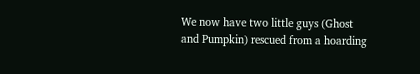We now have two little guys (Ghost and Pumpkin) rescued from a hoarding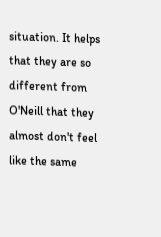situation. It helps that they are so different from O'Neill that they almost don't feel like the same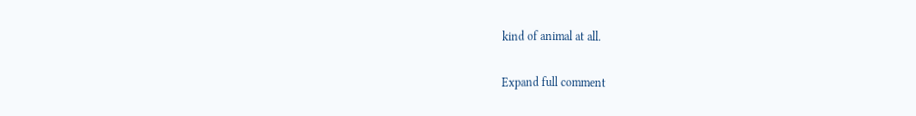kind of animal at all.

Expand full comment